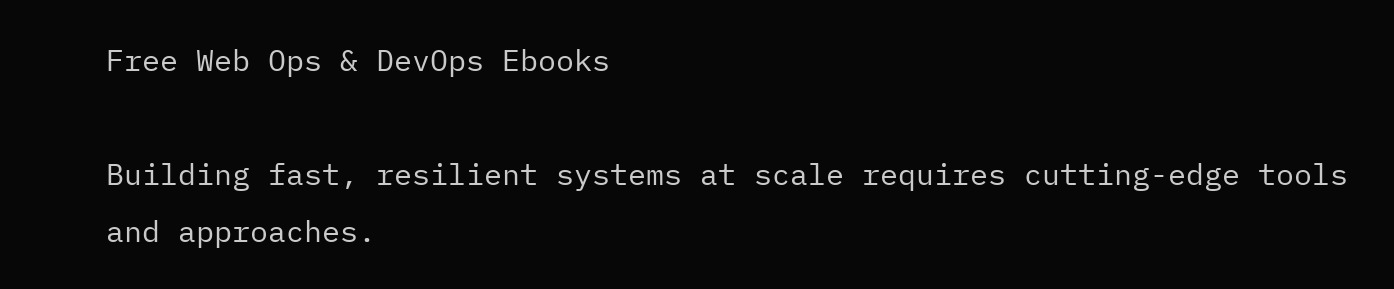Free Web Ops & DevOps Ebooks

Building fast, resilient systems at scale requires cutting-edge tools and approaches.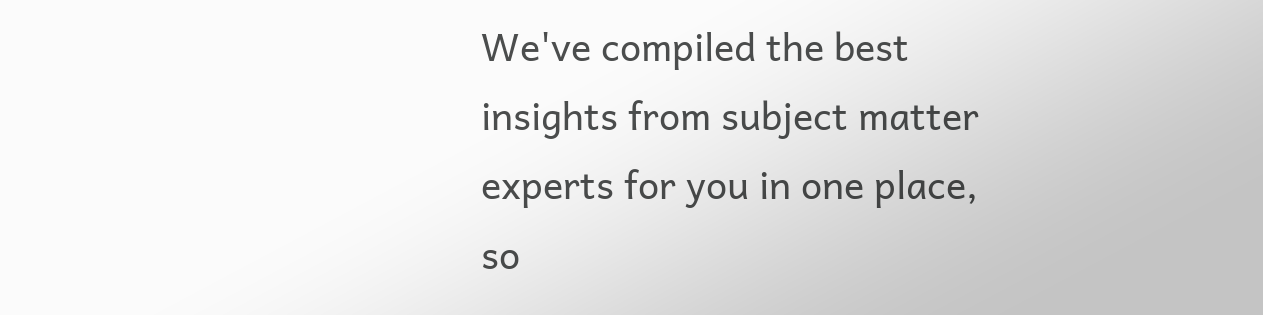We've compiled the best insights from subject matter experts for you in one place, so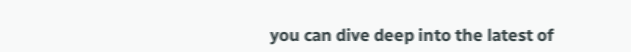you can dive deep into the latest of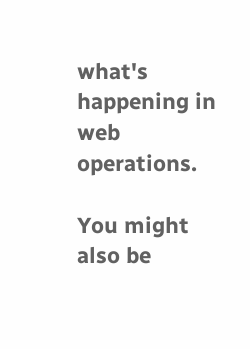what's happening in web operations.

You might also be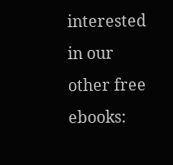interested in our other free ebooks: